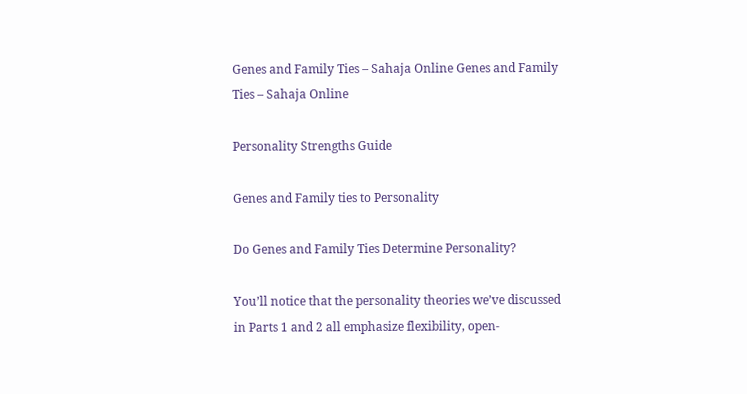Genes and Family Ties – Sahaja Online Genes and Family Ties – Sahaja Online

Personality Strengths Guide

Genes and Family ties to Personality

Do Genes and Family Ties Determine Personality?

You’ll notice that the personality theories we’ve discussed in Parts 1 and 2 all emphasize flexibility, open-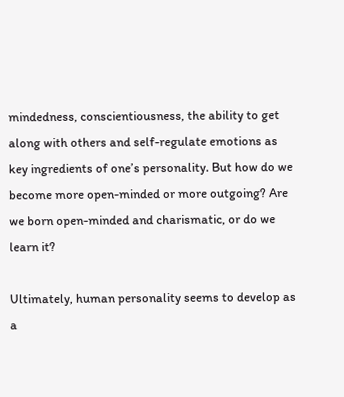mindedness, conscientiousness, the ability to get along with others and self-regulate emotions as key ingredients of one’s personality. But how do we become more open-minded or more outgoing? Are we born open-minded and charismatic, or do we learn it?

Ultimately, human personality seems to develop as a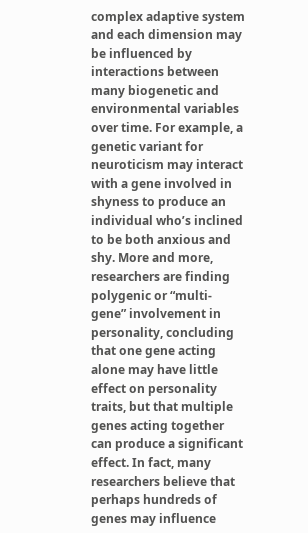complex adaptive system and each dimension may be influenced by interactions between many biogenetic and environmental variables over time. For example, a genetic variant for neuroticism may interact with a gene involved in shyness to produce an individual who’s inclined to be both anxious and shy. More and more, researchers are finding polygenic or “multi-gene” involvement in personality, concluding that one gene acting alone may have little effect on personality traits, but that multiple genes acting together can produce a significant effect. In fact, many researchers believe that perhaps hundreds of genes may influence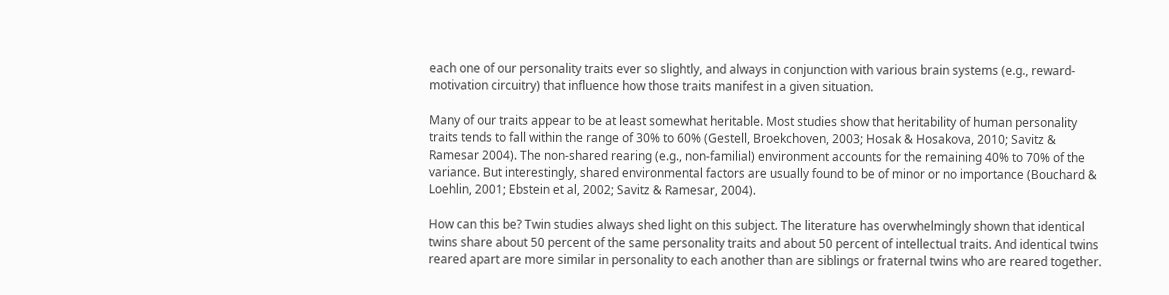each one of our personality traits ever so slightly, and always in conjunction with various brain systems (e.g., reward-motivation circuitry) that influence how those traits manifest in a given situation.

Many of our traits appear to be at least somewhat heritable. Most studies show that heritability of human personality traits tends to fall within the range of 30% to 60% (Gestell, Broekchoven, 2003; Hosak & Hosakova, 2010; Savitz & Ramesar 2004). The non-shared rearing (e.g., non-familial) environment accounts for the remaining 40% to 70% of the variance. But interestingly, shared environmental factors are usually found to be of minor or no importance (Bouchard & Loehlin, 2001; Ebstein et al, 2002; Savitz & Ramesar, 2004).

How can this be? Twin studies always shed light on this subject. The literature has overwhelmingly shown that identical twins share about 50 percent of the same personality traits and about 50 percent of intellectual traits. And identical twins reared apart are more similar in personality to each another than are siblings or fraternal twins who are reared together.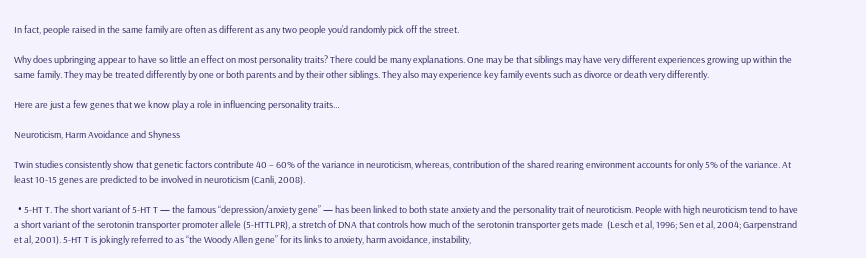In fact, people raised in the same family are often as different as any two people you’d randomly pick off the street.

Why does upbringing appear to have so little an effect on most personality traits? There could be many explanations. One may be that siblings may have very different experiences growing up within the same family. They may be treated differently by one or both parents and by their other siblings. They also may experience key family events such as divorce or death very differently.

Here are just a few genes that we know play a role in influencing personality traits…

Neuroticism, Harm Avoidance and Shyness

Twin studies consistently show that genetic factors contribute 40 – 60% of the variance in neuroticism, whereas, contribution of the shared rearing environment accounts for only 5% of the variance. At least 10-15 genes are predicted to be involved in neuroticism (Canli, 2008).

  • 5-HT T. The short variant of 5-HT T — the famous “depression/anxiety gene” — has been linked to both state anxiety and the personality trait of neuroticism. People with high neuroticism tend to have a short variant of the serotonin transporter promoter allele (5-HTTLPR), a stretch of DNA that controls how much of the serotonin transporter gets made  (Lesch et al, 1996; Sen et al, 2004; Garpenstrand et al, 2001). 5-HT T is jokingly referred to as “the Woody Allen gene” for its links to anxiety, harm avoidance, instability,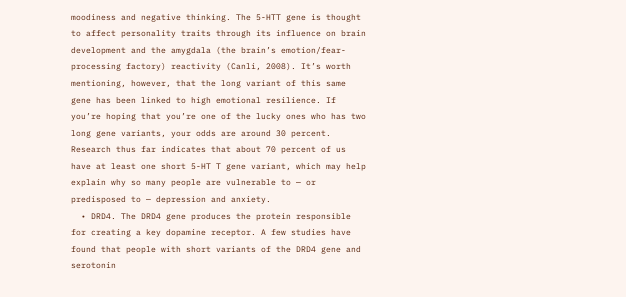moodiness and negative thinking. The 5-HTT gene is thought to affect personality traits through its influence on brain development and the amygdala (the brain’s emotion/fear-processing factory) reactivity (Canli, 2008). It’s worth mentioning, however, that the long variant of this same gene has been linked to high emotional resilience. If you’re hoping that you’re one of the lucky ones who has two long gene variants, your odds are around 30 percent. Research thus far indicates that about 70 percent of us have at least one short 5-HT T gene variant, which may help explain why so many people are vulnerable to — or predisposed to — depression and anxiety.
  • DRD4. The DRD4 gene produces the protein responsible for creating a key dopamine receptor. A few studies have found that people with short variants of the DRD4 gene and serotonin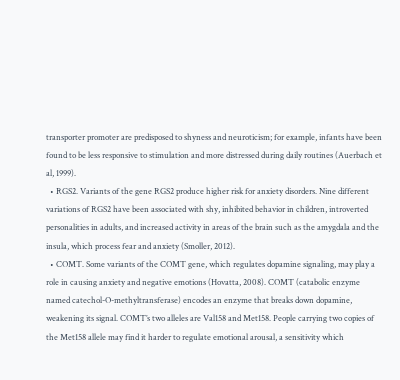transporter promoter are predisposed to shyness and neuroticism; for example, infants have been found to be less responsive to stimulation and more distressed during daily routines (Auerbach et al, 1999).
  • RGS2. Variants of the gene RGS2 produce higher risk for anxiety disorders. Nine different variations of RGS2 have been associated with shy, inhibited behavior in children, introverted personalities in adults, and increased activity in areas of the brain such as the amygdala and the insula, which process fear and anxiety (Smoller, 2012).
  • COMT. Some variants of the COMT gene, which regulates dopamine signaling, may play a role in causing anxiety and negative emotions (Hovatta, 2008). COMT (catabolic enzyme named catechol-O-methyltransferase) encodes an enzyme that breaks down dopamine, weakening its signal. COMT’s two alleles are Val158 and Met158. People carrying two copies of the Met158 allele may find it harder to regulate emotional arousal, a sensitivity which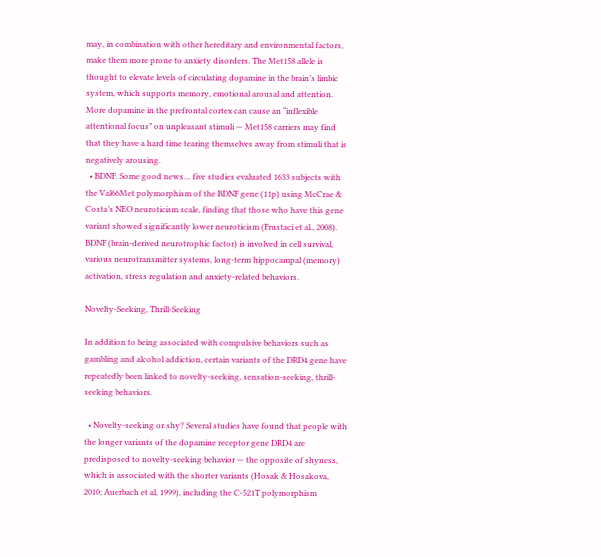may, in combination with other hereditary and environmental factors, make them more prone to anxiety disorders. The Met158 allele is thought to elevate levels of circulating dopamine in the brain’s limbic system, which supports memory, emotional arousal and attention. More dopamine in the prefrontal cortex can cause an “inflexible attentional focus” on unpleasant stimuli — Met158 carriers may find that they have a hard time tearing themselves away from stimuli that is negatively arousing.
  • BDNF. Some good news… five studies evaluated 1633 subjects with the Val66Met polymorphism of the BDNF gene (11p) using McCrae & Costa’s NEO neuroticism scale, finding that those who have this gene variant showed significantly lower neuroticism (Frustaci et al., 2008). BDNF (brain-derived neurotrophic factor) is involved in cell survival, various neurotransmitter systems, long-term hippocampal (memory) activation, stress regulation and anxiety-related behaviors.

Novelty-Seeking, Thrill-Seeking

In addition to being associated with compulsive behaviors such as gambling and alcohol addiction, certain variants of the DRD4 gene have repeatedly been linked to novelty-seeking, sensation-seeking, thrill-seeking behaviors.

  • Novelty-seeking or shy? Several studies have found that people with the longer variants of the dopamine receptor gene DRD4 are predisposed to novelty-seeking behavior — the opposite of shyness, which is associated with the shorter variants (Hosak & Hosakova, 2010; Auerbach et al, 1999), including the C-521T polymorphism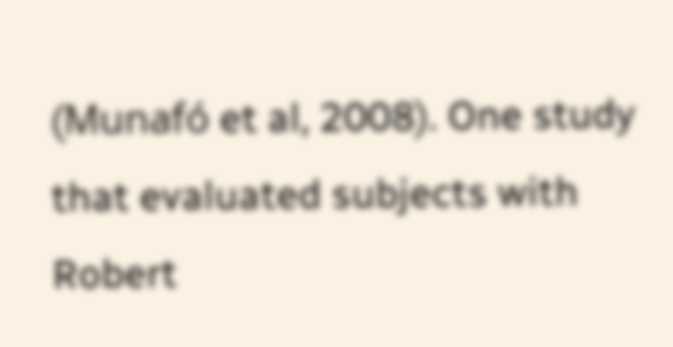(Munafó et al, 2008). One study that evaluated subjects with Robert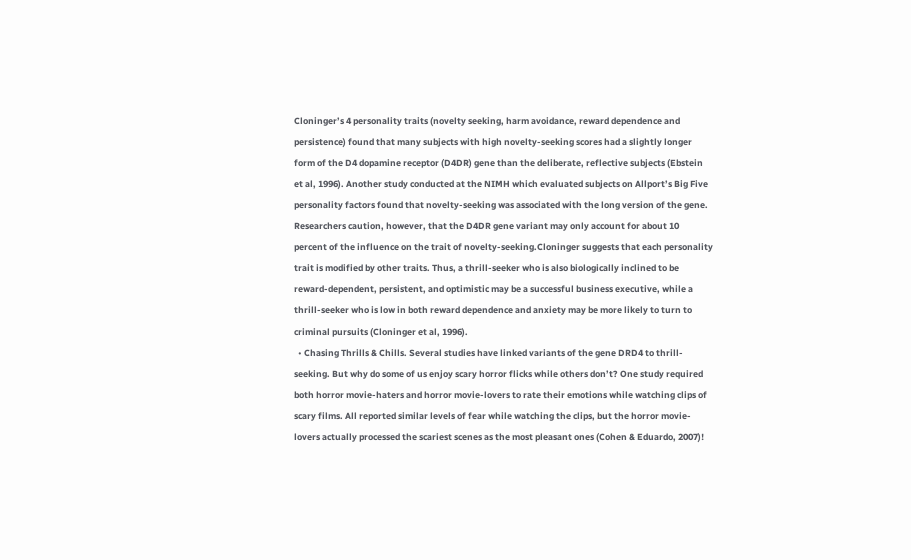Cloninger’s 4 personality traits (novelty seeking, harm avoidance, reward dependence and persistence) found that many subjects with high novelty-seeking scores had a slightly longer form of the D4 dopamine receptor (D4DR) gene than the deliberate, reflective subjects (Ebstein et al, 1996). Another study conducted at the NIMH which evaluated subjects on Allport’s Big Five personality factors found that novelty-seeking was associated with the long version of the gene. Researchers caution, however, that the D4DR gene variant may only account for about 10 percent of the influence on the trait of novelty-seeking.Cloninger suggests that each personality trait is modified by other traits. Thus, a thrill-seeker who is also biologically inclined to be reward-dependent, persistent, and optimistic may be a successful business executive, while a thrill-seeker who is low in both reward dependence and anxiety may be more likely to turn to criminal pursuits (Cloninger et al, 1996).
  • Chasing Thrills & Chills. Several studies have linked variants of the gene DRD4 to thrill-seeking. But why do some of us enjoy scary horror flicks while others don’t? One study required both horror movie-haters and horror movie-lovers to rate their emotions while watching clips of scary films. All reported similar levels of fear while watching the clips, but the horror movie-lovers actually processed the scariest scenes as the most pleasant ones (Cohen & Eduardo, 2007)!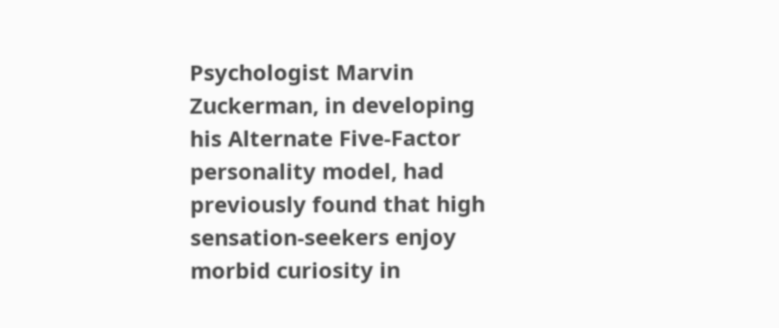Psychologist Marvin Zuckerman, in developing his Alternate Five-Factor personality model, had previously found that high sensation-seekers enjoy morbid curiosity in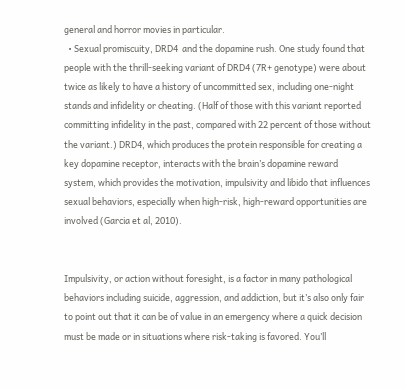general and horror movies in particular.
  • Sexual promiscuity, DRD4  and the dopamine rush. One study found that people with the thrill-seeking variant of DRD4 (7R+ genotype) were about twice as likely to have a history of uncommitted sex, including one-night stands and infidelity or cheating. (Half of those with this variant reported committing infidelity in the past, compared with 22 percent of those without the variant.) DRD4, which produces the protein responsible for creating a key dopamine receptor, interacts with the brain’s dopamine reward system, which provides the motivation, impulsivity and libido that influences sexual behaviors, especially when high-risk, high-reward opportunities are involved (Garcia et al, 2010).


Impulsivity, or action without foresight, is a factor in many pathological behaviors including suicide, aggression, and addiction, but it’s also only fair to point out that it can be of value in an emergency where a quick decision must be made or in situations where risk-taking is favored. You’ll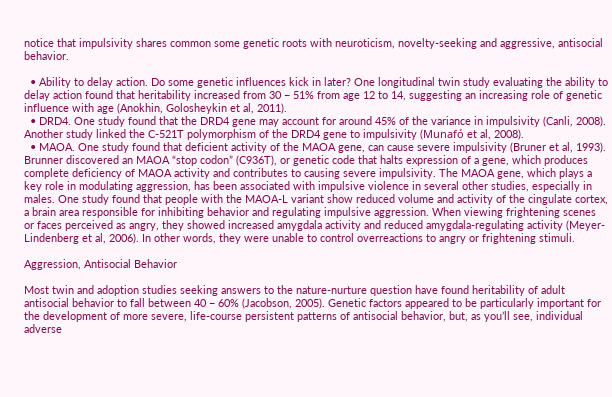notice that impulsivity shares common some genetic roots with neuroticism, novelty-seeking and aggressive, antisocial behavior.

  • Ability to delay action. Do some genetic influences kick in later? One longitudinal twin study evaluating the ability to delay action found that heritability increased from 30 − 51% from age 12 to 14, suggesting an increasing role of genetic influence with age (Anokhin, Golosheykin et al, 2011).
  • DRD4. One study found that the DRD4 gene may account for around 45% of the variance in impulsivity (Canli, 2008). Another study linked the C-521T polymorphism of the DRD4 gene to impulsivity (Munafó et al, 2008).
  • MAOA. One study found that deficient activity of the MAOA gene, can cause severe impulsivity (Bruner et al, 1993). Brunner discovered an MAOA “stop codon” (C936T), or genetic code that halts expression of a gene, which produces complete deficiency of MAOA activity and contributes to causing severe impulsivity. The MAOA gene, which plays a key role in modulating aggression, has been associated with impulsive violence in several other studies, especially in males. One study found that people with the MAOA-L variant show reduced volume and activity of the cingulate cortex, a brain area responsible for inhibiting behavior and regulating impulsive aggression. When viewing frightening scenes or faces perceived as angry, they showed increased amygdala activity and reduced amygdala-regulating activity (Meyer-Lindenberg et al, 2006). In other words, they were unable to control overreactions to angry or frightening stimuli.

Aggression, Antisocial Behavior

Most twin and adoption studies seeking answers to the nature-nurture question have found heritability of adult antisocial behavior to fall between 40 − 60% (Jacobson, 2005). Genetic factors appeared to be particularly important for the development of more severe, life-course persistent patterns of antisocial behavior, but, as you’ll see, individual adverse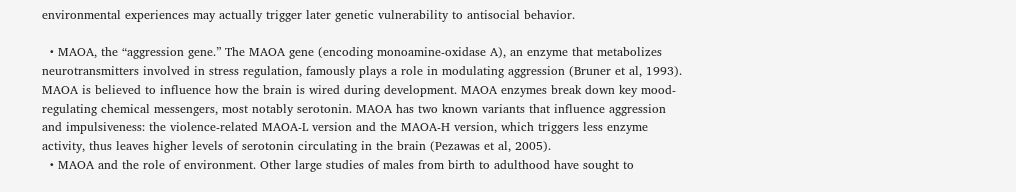environmental experiences may actually trigger later genetic vulnerability to antisocial behavior.

  • MAOA, the “aggression gene.” The MAOA gene (encoding monoamine-oxidase A), an enzyme that metabolizes neurotransmitters involved in stress regulation, famously plays a role in modulating aggression (Bruner et al, 1993). MAOA is believed to influence how the brain is wired during development. MAOA enzymes break down key mood-regulating chemical messengers, most notably serotonin. MAOA has two known variants that influence aggression and impulsiveness: the violence-related MAOA-L version and the MAOA-H version, which triggers less enzyme activity, thus leaves higher levels of serotonin circulating in the brain (Pezawas et al, 2005).
  • MAOA and the role of environment. Other large studies of males from birth to adulthood have sought to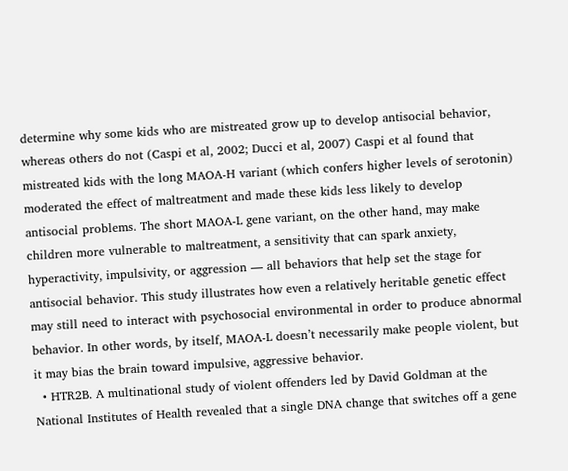determine why some kids who are mistreated grow up to develop antisocial behavior, whereas others do not (Caspi et al, 2002; Ducci et al, 2007) Caspi et al found that mistreated kids with the long MAOA-H variant (which confers higher levels of serotonin) moderated the effect of maltreatment and made these kids less likely to develop antisocial problems. The short MAOA-L gene variant, on the other hand, may make children more vulnerable to maltreatment, a sensitivity that can spark anxiety, hyperactivity, impulsivity, or aggression — all behaviors that help set the stage for antisocial behavior. This study illustrates how even a relatively heritable genetic effect may still need to interact with psychosocial environmental in order to produce abnormal behavior. In other words, by itself, MAOA-L doesn’t necessarily make people violent, but it may bias the brain toward impulsive, aggressive behavior.
  • HTR2B. A multinational study of violent offenders led by David Goldman at the National Institutes of Health revealed that a single DNA change that switches off a gene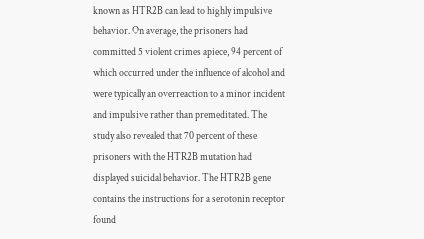known as HTR2B can lead to highly impulsive behavior. On average, the prisoners had committed 5 violent crimes apiece, 94 percent of which occurred under the influence of alcohol and were typically an overreaction to a minor incident and impulsive rather than premeditated. The study also revealed that 70 percent of these prisoners with the HTR2B mutation had displayed suicidal behavior. The HTR2B gene contains the instructions for a serotonin receptor found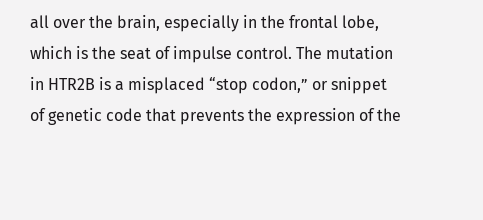all over the brain, especially in the frontal lobe, which is the seat of impulse control. The mutation in HTR2B is a misplaced “stop codon,” or snippet of genetic code that prevents the expression of the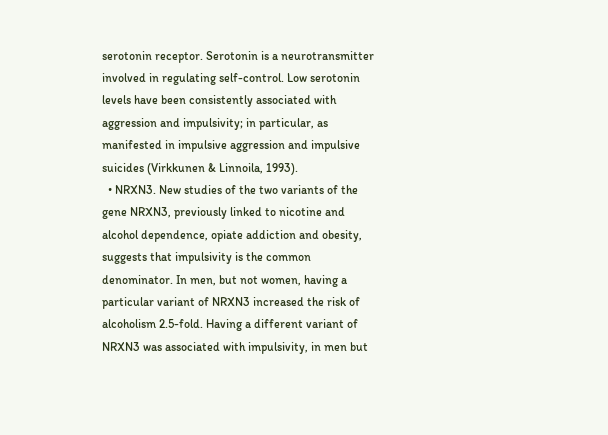serotonin receptor. Serotonin is a neurotransmitter involved in regulating self-control. Low serotonin levels have been consistently associated with aggression and impulsivity; in particular, as manifested in impulsive aggression and impulsive suicides (Virkkunen & Linnoila, 1993).
  • NRXN3. New studies of the two variants of the gene NRXN3, previously linked to nicotine and alcohol dependence, opiate addiction and obesity, suggests that impulsivity is the common denominator. In men, but not women, having a particular variant of NRXN3 increased the risk of alcoholism 2.5-fold. Having a different variant of NRXN3 was associated with impulsivity, in men but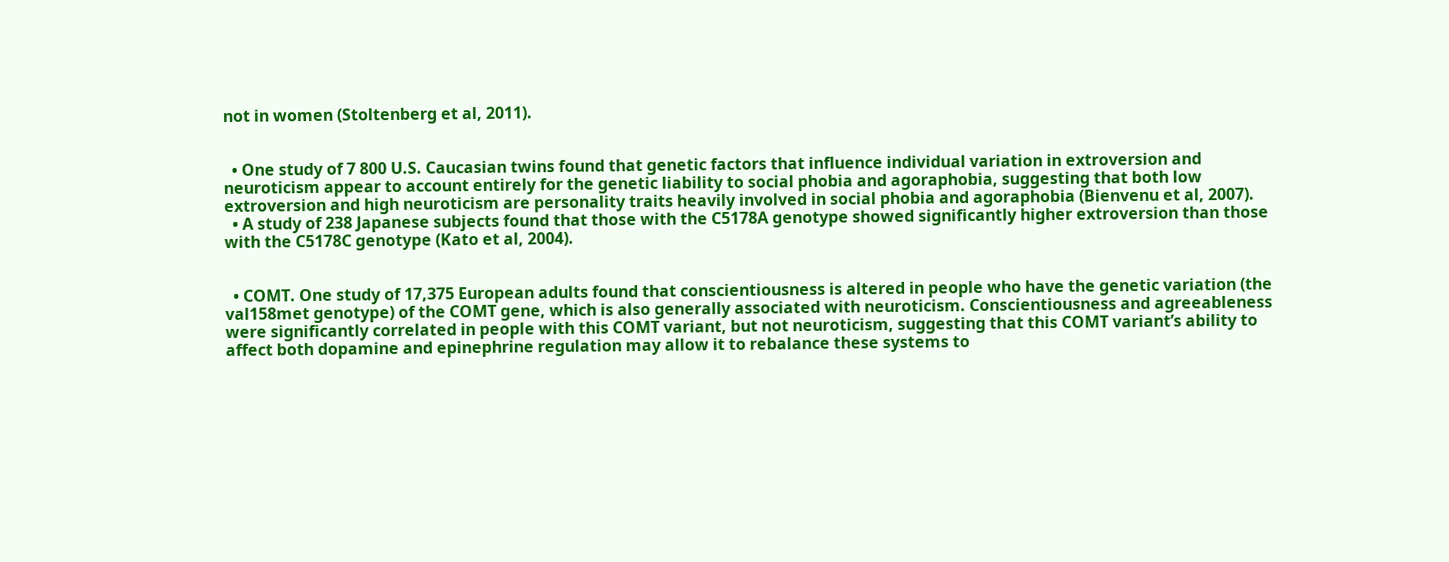not in women (Stoltenberg et al, 2011).


  • One study of 7 800 U.S. Caucasian twins found that genetic factors that influence individual variation in extroversion and neuroticism appear to account entirely for the genetic liability to social phobia and agoraphobia, suggesting that both low extroversion and high neuroticism are personality traits heavily involved in social phobia and agoraphobia (Bienvenu et al, 2007).
  • A study of 238 Japanese subjects found that those with the C5178A genotype showed significantly higher extroversion than those with the C5178C genotype (Kato et al, 2004).


  • COMT. One study of 17,375 European adults found that conscientiousness is altered in people who have the genetic variation (the val158met genotype) of the COMT gene, which is also generally associated with neuroticism. Conscientiousness and agreeableness were significantly correlated in people with this COMT variant, but not neuroticism, suggesting that this COMT variant’s ability to affect both dopamine and epinephrine regulation may allow it to rebalance these systems to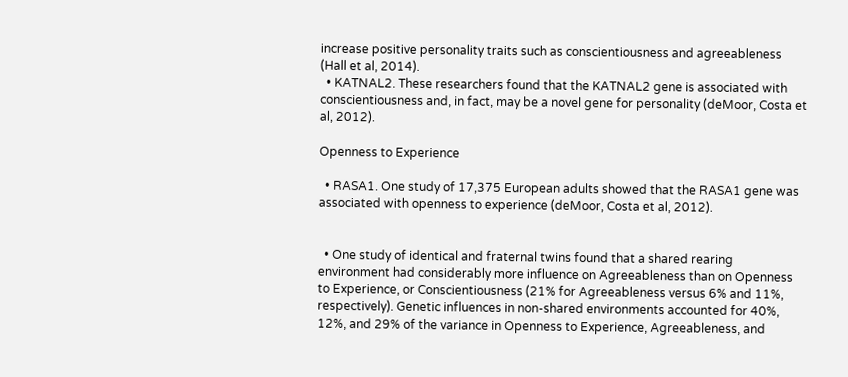increase positive personality traits such as conscientiousness and agreeableness (Hall et al, 2014).
  • KATNAL2. These researchers found that the KATNAL2 gene is associated with conscientiousness and, in fact, may be a novel gene for personality (deMoor, Costa et al, 2012).

Openness to Experience

  • RASA1. One study of 17,375 European adults showed that the RASA1 gene was associated with openness to experience (deMoor, Costa et al, 2012).


  • One study of identical and fraternal twins found that a shared rearing environment had considerably more influence on Agreeableness than on Openness to Experience, or Conscientiousness (21% for Agreeableness versus 6% and 11%, respectively). Genetic influences in non-shared environments accounted for 40%, 12%, and 29% of the variance in Openness to Experience, Agreeableness, and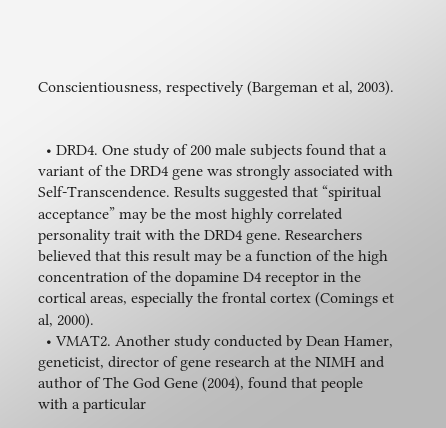Conscientiousness, respectively (Bargeman et al, 2003).


  • DRD4. One study of 200 male subjects found that a variant of the DRD4 gene was strongly associated with Self-Transcendence. Results suggested that “spiritual acceptance” may be the most highly correlated personality trait with the DRD4 gene. Researchers believed that this result may be a function of the high concentration of the dopamine D4 receptor in the cortical areas, especially the frontal cortex (Comings et al, 2000).
  • VMAT2. Another study conducted by Dean Hamer, geneticist, director of gene research at the NIMH and author of The God Gene (2004), found that people with a particular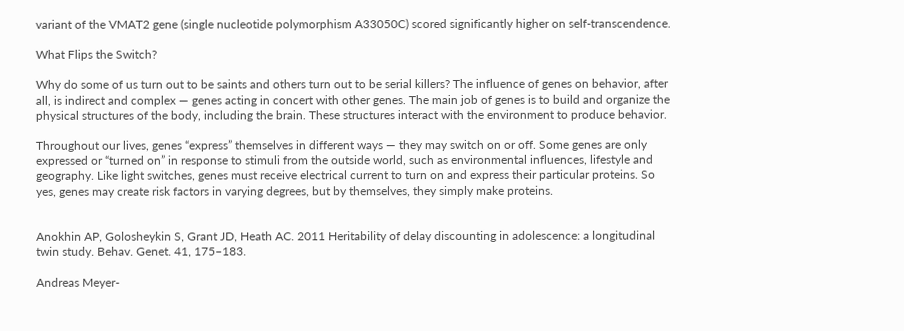variant of the VMAT2 gene (single nucleotide polymorphism A33050C) scored significantly higher on self-transcendence.

What Flips the Switch?

Why do some of us turn out to be saints and others turn out to be serial killers? The influence of genes on behavior, after all, is indirect and complex — genes acting in concert with other genes. The main job of genes is to build and organize the physical structures of the body, including the brain. These structures interact with the environment to produce behavior.

Throughout our lives, genes “express” themselves in different ways — they may switch on or off. Some genes are only expressed or “turned on” in response to stimuli from the outside world, such as environmental influences, lifestyle and geography. Like light switches, genes must receive electrical current to turn on and express their particular proteins. So yes, genes may create risk factors in varying degrees, but by themselves, they simply make proteins.


Anokhin AP, Golosheykin S, Grant JD, Heath AC. 2011 Heritability of delay discounting in adolescence: a longitudinal twin study. Behav. Genet. 41, 175–183.

Andreas Meyer-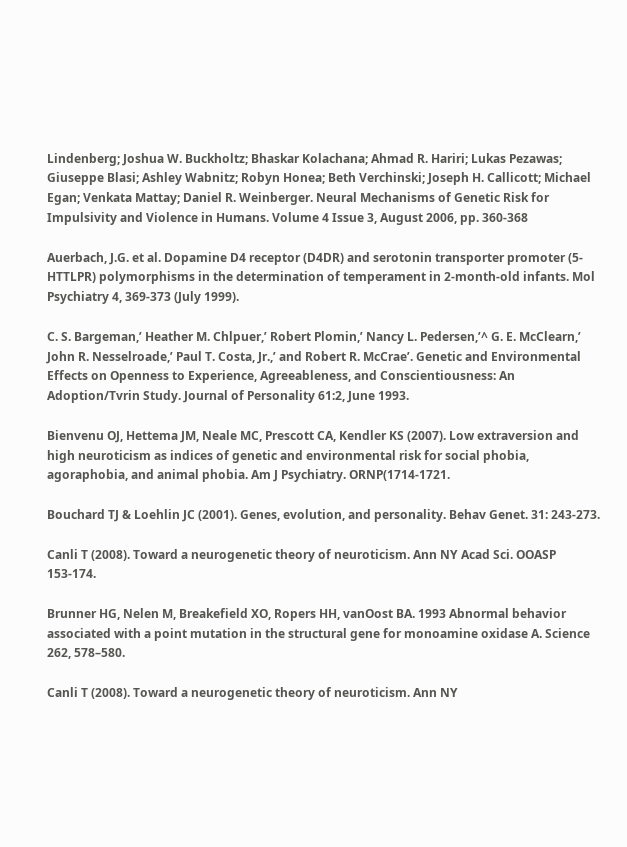Lindenberg; Joshua W. Buckholtz; Bhaskar Kolachana; Ahmad R. Hariri; Lukas Pezawas; Giuseppe Blasi; Ashley Wabnitz; Robyn Honea; Beth Verchinski; Joseph H. Callicott; Michael Egan; Venkata Mattay; Daniel R. Weinberger. Neural Mechanisms of Genetic Risk for Impulsivity and Violence in Humans. Volume 4 Issue 3, August 2006, pp. 360-368

Auerbach, J.G. et al. Dopamine D4 receptor (D4DR) and serotonin transporter promoter (5-HTTLPR) polymorphisms in the determination of temperament in 2-month-old infants. Mol Psychiatry 4, 369-373 (July 1999).

C. S. Bargeman,’ Heather M. Chlpuer,’ Robert Plomin,’ Nancy L. Pedersen,’^ G. E. McClearn,’ John R. Nesselroade,’ Paul T. Costa, Jr.,’ and Robert R. McCrae’. Genetic and Environmental Effects on Openness to Experience, Agreeableness, and Conscientiousness: An Adoption/Tvrin Study. Journal of Personality 61:2, June 1993.

Bienvenu OJ, Hettema JM, Neale MC, Prescott CA, Kendler KS (2007). Low extraversion and high neuroticism as indices of genetic and environmental risk for social phobia, agoraphobia, and animal phobia. Am J Psychiatry. ORNP(1714-1721.

Bouchard TJ & Loehlin JC (2001). Genes, evolution, and personality. Behav Genet. 31: 243-273.

Canli T (2008). Toward a neurogenetic theory of neuroticism. Ann NY Acad Sci. OOASP 153-174.

Brunner HG, Nelen M, Breakefield XO, Ropers HH, vanOost BA. 1993 Abnormal behavior associated with a point mutation in the structural gene for monoamine oxidase A. Science 262, 578–580.

Canli T (2008). Toward a neurogenetic theory of neuroticism. Ann NY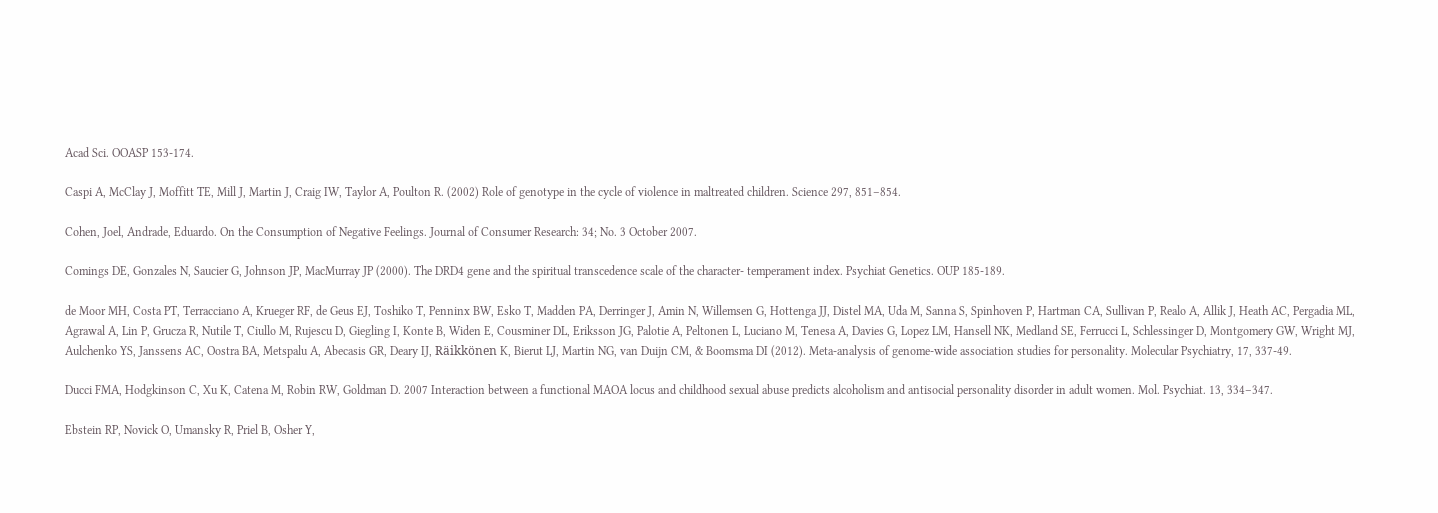Acad Sci. OOASP 153-174.

Caspi A, McClay J, Moffitt TE, Mill J, Martin J, Craig IW, Taylor A, Poulton R. (2002) Role of genotype in the cycle of violence in maltreated children. Science 297, 851–854.

Cohen, Joel, Andrade, Eduardo. On the Consumption of Negative Feelings. Journal of Consumer Research: 34; No. 3 October 2007.

Comings DE, Gonzales N, Saucier G, Johnson JP, MacMurray JP (2000). The DRD4 gene and the spiritual transcedence scale of the character- temperament index. Psychiat Genetics. OUP 185-189.

de Moor MH, Costa PT, Terracciano A, Krueger RF, de Geus EJ, Toshiko T, Penninx BW, Esko T, Madden PA, Derringer J, Amin N, Willemsen G, Hottenga JJ, Distel MA, Uda M, Sanna S, Spinhoven P, Hartman CA, Sullivan P, Realo A, Allik J, Heath AC, Pergadia ML, Agrawal A, Lin P, Grucza R, Nutile T, Ciullo M, Rujescu D, Giegling I, Konte B, Widen E, Cousminer DL, Eriksson JG, Palotie A, Peltonen L, Luciano M, Tenesa A, Davies G, Lopez LM, Hansell NK, Medland SE, Ferrucci L, Schlessinger D, Montgomery GW, Wright MJ, Aulchenko YS, Janssens AC, Oostra BA, Metspalu A, Abecasis GR, Deary IJ, Räikkönen K, Bierut LJ, Martin NG, van Duijn CM, & Boomsma DI (2012). Meta-analysis of genome-wide association studies for personality. Molecular Psychiatry, 17, 337-49.

Ducci FMA, Hodgkinson C, Xu K, Catena M, Robin RW, Goldman D. 2007 Interaction between a functional MAOA locus and childhood sexual abuse predicts alcoholism and antisocial personality disorder in adult women. Mol. Psychiat. 13, 334–347.

Ebstein RP, Novick O, Umansky R, Priel B, Osher Y,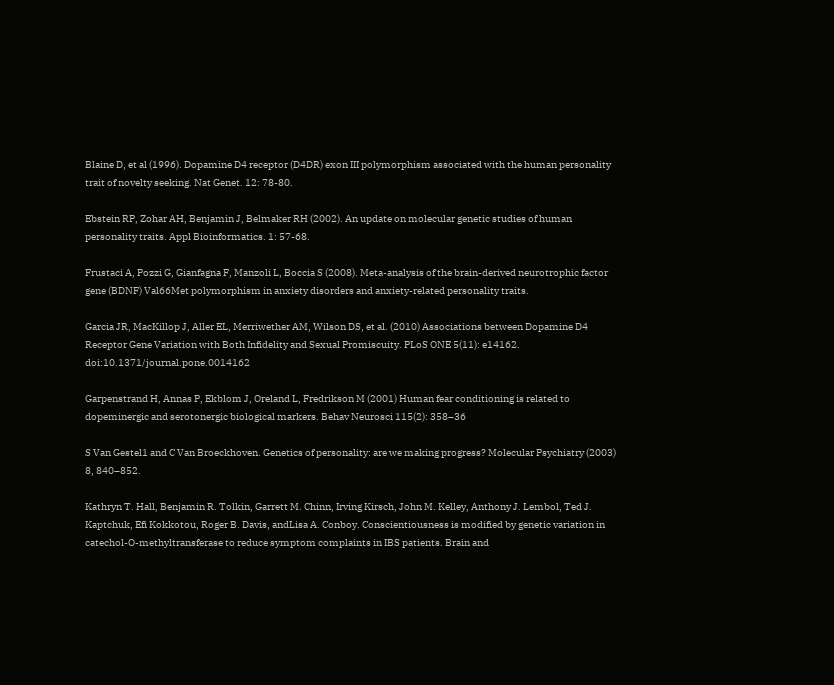Blaine D, et al (1996). Dopamine D4 receptor (D4DR) exon III polymorphism associated with the human personality trait of novelty seeking. Nat Genet. 12: 78-80.

Ebstein RP, Zohar AH, Benjamin J, Belmaker RH (2002). An update on molecular genetic studies of human personality traits. Appl Bioinformatics. 1: 57-68.

Frustaci A, Pozzi G, Gianfagna F, Manzoli L, Boccia S (2008). Meta-analysis of the brain-derived neurotrophic factor gene (BDNF) Val66Met polymorphism in anxiety disorders and anxiety-related personality traits.

Garcia JR, MacKillop J, Aller EL, Merriwether AM, Wilson DS, et al. (2010) Associations between Dopamine D4 Receptor Gene Variation with Both Infidelity and Sexual Promiscuity. PLoS ONE 5(11): e14162. doi:10.1371/journal.pone.0014162

Garpenstrand H, Annas P, Ekblom J, Oreland L, Fredrikson M (2001) Human fear conditioning is related to dopeminergic and serotonergic biological markers. Behav Neurosci 115(2): 358–36

S Van Gestel1 and C Van Broeckhoven. Genetics of personality: are we making progress? Molecular Psychiatry (2003) 8, 840–852.

Kathryn T. Hall, Benjamin R. Tolkin, Garrett M. Chinn, Irving Kirsch, John M. Kelley, Anthony J. Lembol, Ted J. Kaptchuk, Efi Kokkotou, Roger B. Davis, andLisa A. Conboy. Conscientiousness is modified by genetic variation in catechol-O-methyltransferase to reduce symptom complaints in IBS patients. Brain and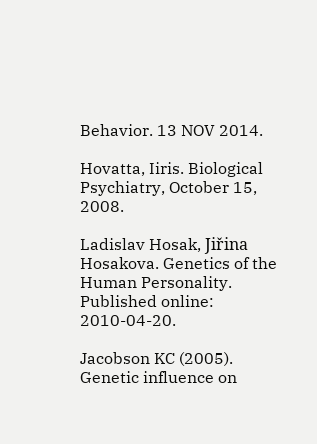Behavior. 13 NOV 2014.

Hovatta, Iiris. Biological Psychiatry, October 15, 2008.

Ladislav Hosak, Jiřina Hosakova. Genetics of the Human Personality. Published online: 2010-04-20.

Jacobson KC (2005). Genetic influence on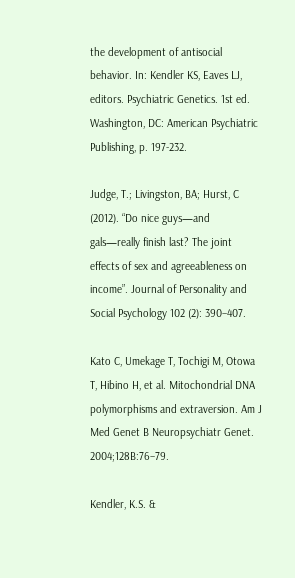the development of antisocial behavior. In: Kendler KS, Eaves LJ, editors. Psychiatric Genetics. 1st ed. Washington, DC: American Psychiatric Publishing, p. 197-232.

Judge, T.; Livingston, BA; Hurst, C (2012). “Do nice guys—and gals—really finish last? The joint effects of sex and agreeableness on income”. Journal of Personality and Social Psychology 102 (2): 390–407.

Kato C, Umekage T, Tochigi M, Otowa T, Hibino H, et al. Mitochondrial DNA polymorphisms and extraversion. Am J Med Genet B Neuropsychiatr Genet. 2004;128B:76–79.

Kendler, K.S. &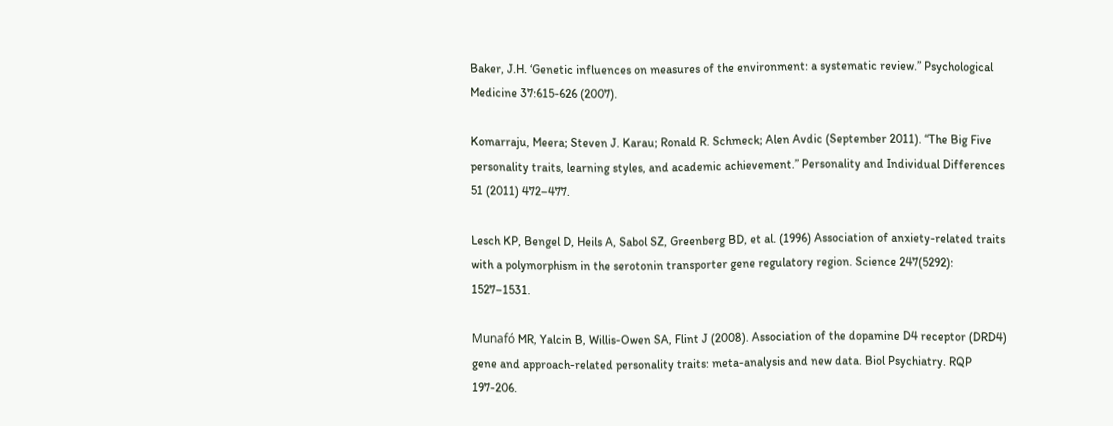Baker, J.H. ‘Genetic influences on measures of the environment: a systematic review.” Psychological Medicine 37:615-626 (2007).

Komarraju, Meera; Steven J. Karau; Ronald R. Schmeck; Alen Avdic (September 2011). “The Big Five personality traits, learning styles, and academic achievement.” Personality and Individual Differences 51 (2011) 472–477.

Lesch KP, Bengel D, Heils A, Sabol SZ, Greenberg BD, et al. (1996) Association of anxiety-related traits with a polymorphism in the serotonin transporter gene regulatory region. Science 247(5292): 1527–1531.

Munafó MR, Yalcin B, Willis-Owen SA, Flint J (2008). Association of the dopamine D4 receptor (DRD4) gene and approach-related personality traits: meta-analysis and new data. Biol Psychiatry. RQP 197-206.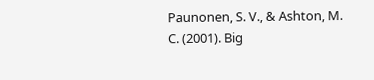Paunonen, S. V., & Ashton, M. C. (2001). Big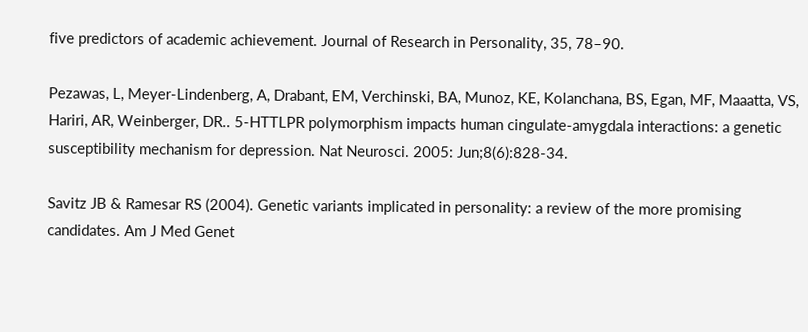five predictors of academic achievement. Journal of Research in Personality, 35, 78–90.

Pezawas, L, Meyer-Lindenberg, A, Drabant, EM, Verchinski, BA, Munoz, KE, Kolanchana, BS, Egan, MF, Maaatta, VS, Hariri, AR, Weinberger, DR.. 5-HTTLPR polymorphism impacts human cingulate-amygdala interactions: a genetic susceptibility mechanism for depression. Nat Neurosci. 2005: Jun;8(6):828-34.

Savitz JB & Ramesar RS (2004). Genetic variants implicated in personality: a review of the more promising candidates. Am J Med Genet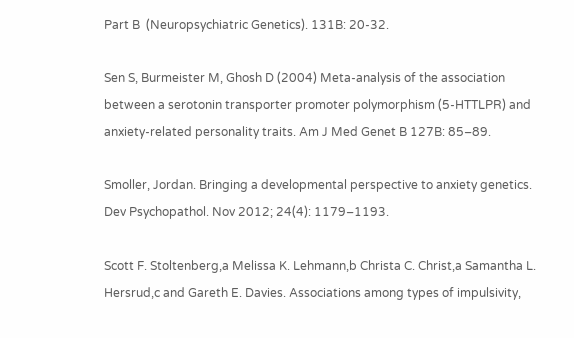Part B  (Neuropsychiatric Genetics). 131B: 20-32.

Sen S, Burmeister M, Ghosh D (2004) Meta-analysis of the association between a serotonin transporter promoter polymorphism (5-HTTLPR) and anxiety-related personality traits. Am J Med Genet B 127B: 85–89.

Smoller, Jordan. Bringing a developmental perspective to anxiety genetics. Dev Psychopathol. Nov 2012; 24(4): 1179–1193.

Scott F. Stoltenberg,a Melissa K. Lehmann,b Christa C. Christ,a Samantha L. Hersrud,c and Gareth E. Davies. Associations among types of impulsivity,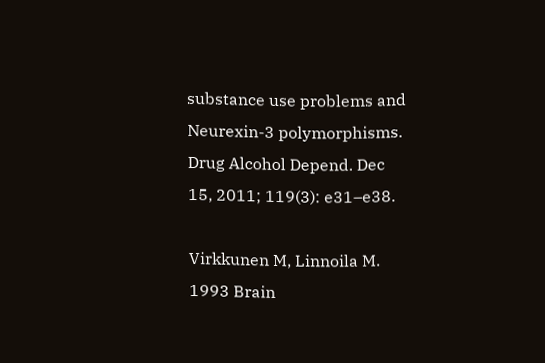substance use problems and Neurexin-3 polymorphisms. Drug Alcohol Depend. Dec 15, 2011; 119(3): e31–e38.

Virkkunen M, Linnoila M. 1993 Brain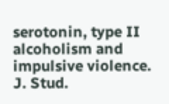serotonin, type II alcoholism and impulsive violence. J. Stud.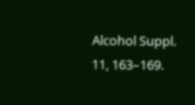Alcohol Suppl. 11, 163–169.